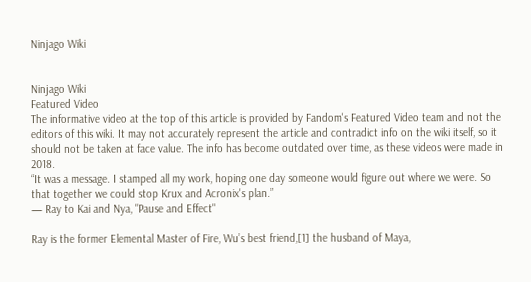Ninjago Wiki


Ninjago Wiki
Featured Video
The informative video at the top of this article is provided by Fandom's Featured Video team and not the editors of this wiki. It may not accurately represent the article and contradict info on the wiki itself, so it should not be taken at face value. The info has become outdated over time, as these videos were made in 2018.
“It was a message. I stamped all my work, hoping one day someone would figure out where we were. So that together we could stop Krux and Acronix's plan.”
— Ray to Kai and Nya, "Pause and Effect"

Ray is the former Elemental Master of Fire, Wu’s best friend,[1] the husband of Maya,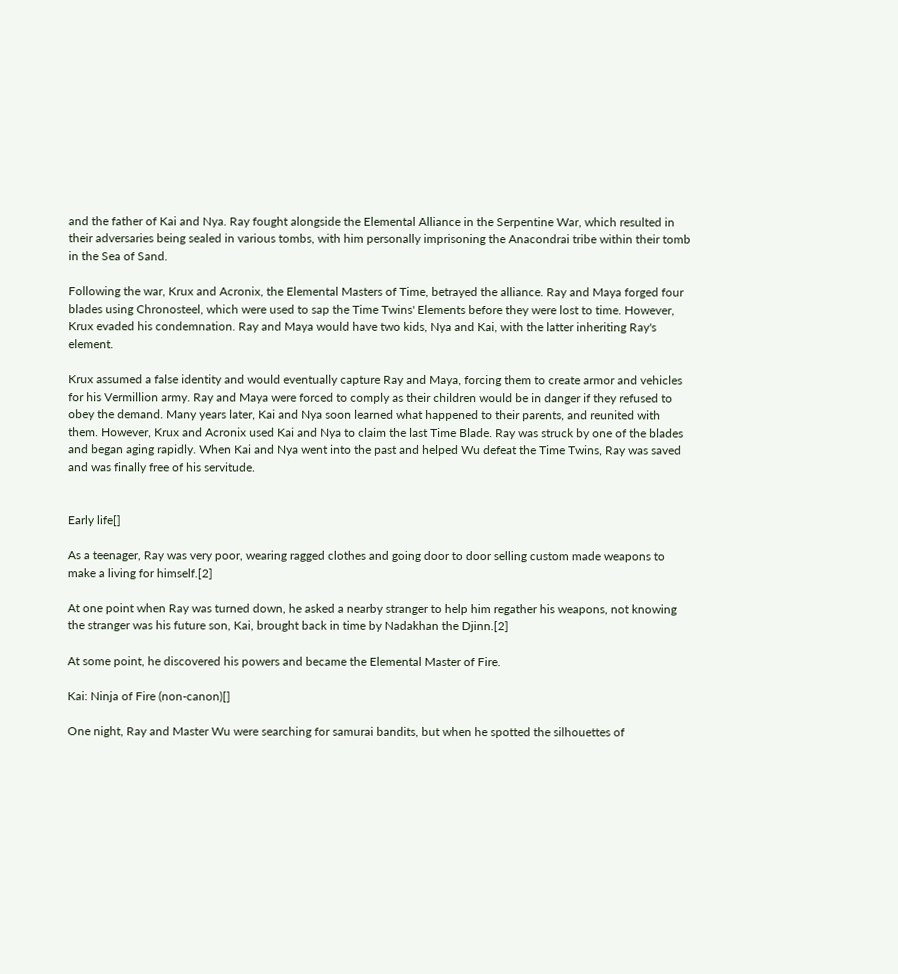and the father of Kai and Nya. Ray fought alongside the Elemental Alliance in the Serpentine War, which resulted in their adversaries being sealed in various tombs, with him personally imprisoning the Anacondrai tribe within their tomb in the Sea of Sand.

Following the war, Krux and Acronix, the Elemental Masters of Time, betrayed the alliance. Ray and Maya forged four blades using Chronosteel, which were used to sap the Time Twins' Elements before they were lost to time. However, Krux evaded his condemnation. Ray and Maya would have two kids, Nya and Kai, with the latter inheriting Ray's element.

Krux assumed a false identity and would eventually capture Ray and Maya, forcing them to create armor and vehicles for his Vermillion army. Ray and Maya were forced to comply as their children would be in danger if they refused to obey the demand. Many years later, Kai and Nya soon learned what happened to their parents, and reunited with them. However, Krux and Acronix used Kai and Nya to claim the last Time Blade. Ray was struck by one of the blades and began aging rapidly. When Kai and Nya went into the past and helped Wu defeat the Time Twins, Ray was saved and was finally free of his servitude.


Early life[]

As a teenager, Ray was very poor, wearing ragged clothes and going door to door selling custom made weapons to make a living for himself.[2]

At one point when Ray was turned down, he asked a nearby stranger to help him regather his weapons, not knowing the stranger was his future son, Kai, brought back in time by Nadakhan the Djinn.[2]

At some point, he discovered his powers and became the Elemental Master of Fire.

Kai: Ninja of Fire (non-canon)[]

One night, Ray and Master Wu were searching for samurai bandits, but when he spotted the silhouettes of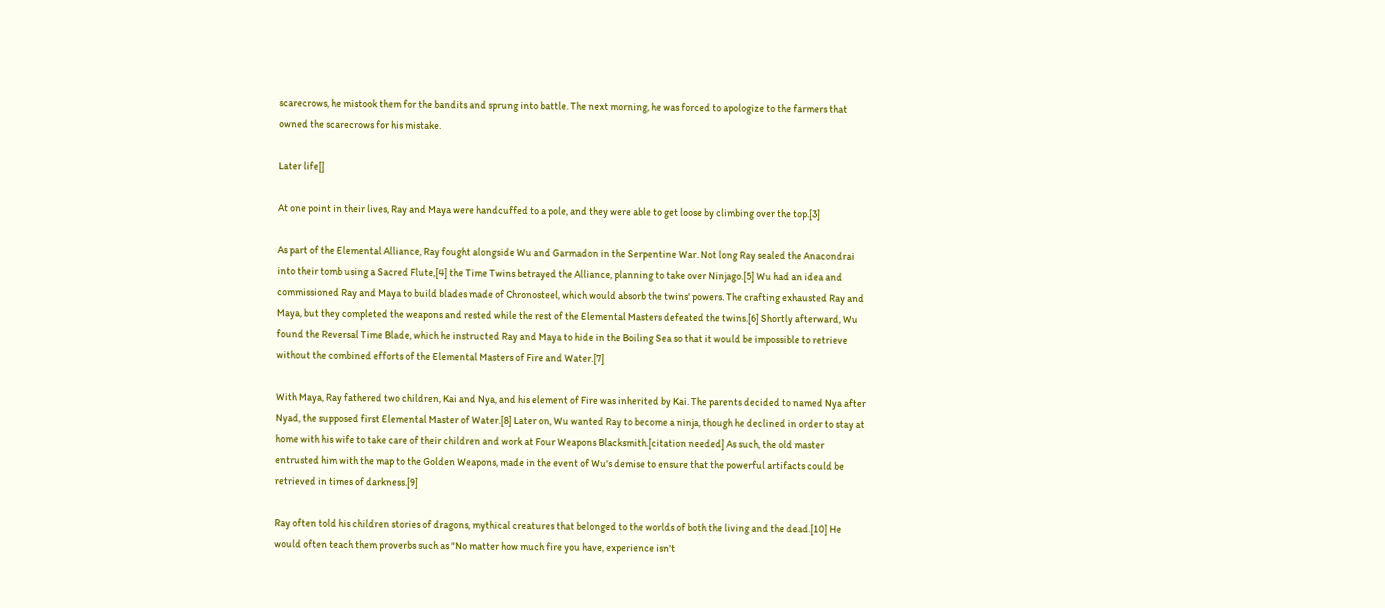scarecrows, he mistook them for the bandits and sprung into battle. The next morning, he was forced to apologize to the farmers that owned the scarecrows for his mistake.

Later life[]

At one point in their lives, Ray and Maya were handcuffed to a pole, and they were able to get loose by climbing over the top.[3]

As part of the Elemental Alliance, Ray fought alongside Wu and Garmadon in the Serpentine War. Not long Ray sealed the Anacondrai into their tomb using a Sacred Flute,[4] the Time Twins betrayed the Alliance, planning to take over Ninjago.[5] Wu had an idea and commissioned Ray and Maya to build blades made of Chronosteel, which would absorb the twins' powers. The crafting exhausted Ray and Maya, but they completed the weapons and rested while the rest of the Elemental Masters defeated the twins.[6] Shortly afterward, Wu found the Reversal Time Blade, which he instructed Ray and Maya to hide in the Boiling Sea so that it would be impossible to retrieve without the combined efforts of the Elemental Masters of Fire and Water.[7]

With Maya, Ray fathered two children, Kai and Nya, and his element of Fire was inherited by Kai. The parents decided to named Nya after Nyad, the supposed first Elemental Master of Water.[8] Later on, Wu wanted Ray to become a ninja, though he declined in order to stay at home with his wife to take care of their children and work at Four Weapons Blacksmith.[citation needed] As such, the old master entrusted him with the map to the Golden Weapons, made in the event of Wu's demise to ensure that the powerful artifacts could be retrieved in times of darkness.[9]

Ray often told his children stories of dragons, mythical creatures that belonged to the worlds of both the living and the dead.[10] He would often teach them proverbs such as "No matter how much fire you have, experience isn't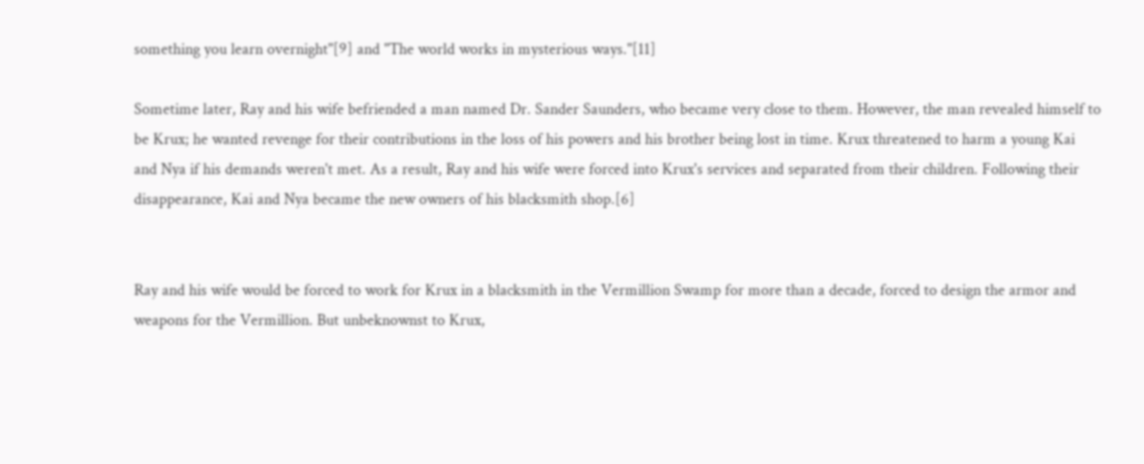something you learn overnight"[9] and "The world works in mysterious ways."[11]

Sometime later, Ray and his wife befriended a man named Dr. Sander Saunders, who became very close to them. However, the man revealed himself to be Krux; he wanted revenge for their contributions in the loss of his powers and his brother being lost in time. Krux threatened to harm a young Kai and Nya if his demands weren't met. As a result, Ray and his wife were forced into Krux's services and separated from their children. Following their disappearance, Kai and Nya became the new owners of his blacksmith shop.[6]


Ray and his wife would be forced to work for Krux in a blacksmith in the Vermillion Swamp for more than a decade, forced to design the armor and weapons for the Vermillion. But unbeknownst to Krux,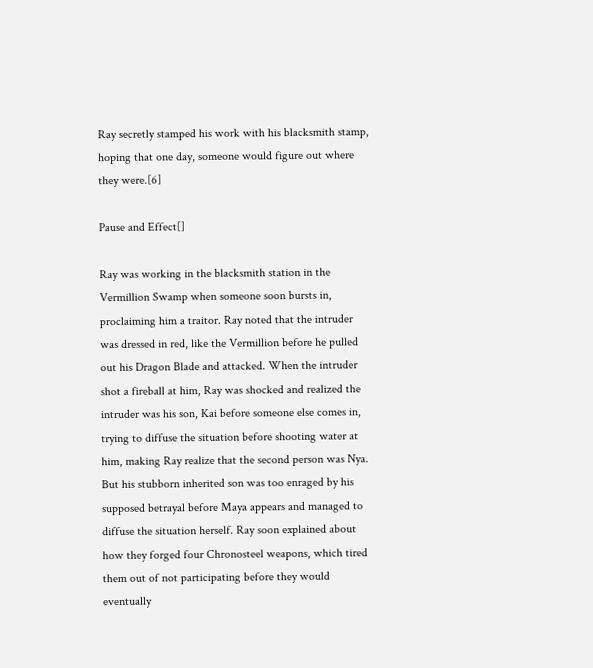Ray secretly stamped his work with his blacksmith stamp, hoping that one day, someone would figure out where they were.[6]

Pause and Effect[]

Ray was working in the blacksmith station in the Vermillion Swamp when someone soon bursts in, proclaiming him a traitor. Ray noted that the intruder was dressed in red, like the Vermillion before he pulled out his Dragon Blade and attacked. When the intruder shot a fireball at him, Ray was shocked and realized the intruder was his son, Kai before someone else comes in, trying to diffuse the situation before shooting water at him, making Ray realize that the second person was Nya. But his stubborn inherited son was too enraged by his supposed betrayal before Maya appears and managed to diffuse the situation herself. Ray soon explained about how they forged four Chronosteel weapons, which tired them out of not participating before they would eventually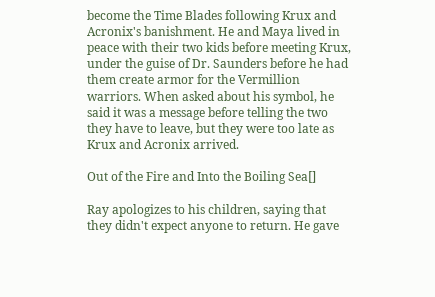become the Time Blades following Krux and Acronix's banishment. He and Maya lived in peace with their two kids before meeting Krux, under the guise of Dr. Saunders before he had them create armor for the Vermillion warriors. When asked about his symbol, he said it was a message before telling the two they have to leave, but they were too late as Krux and Acronix arrived.

Out of the Fire and Into the Boiling Sea[]

Ray apologizes to his children, saying that they didn't expect anyone to return. He gave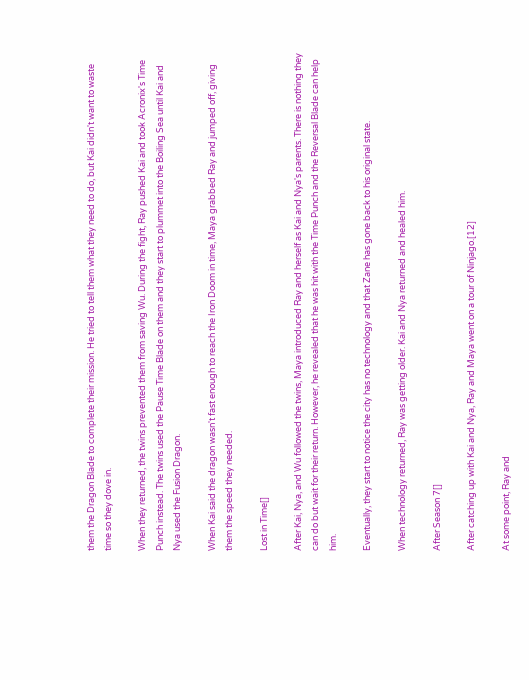them the Dragon Blade to complete their mission. He tried to tell them what they need to do, but Kai didn't want to waste time so they dove in.

When they returned, the twins prevented them from saving Wu. During the fight, Ray pushed Kai and took Acronix's Time Punch instead. The twins used the Pause Time Blade on them and they start to plummet into the Boiling Sea until Kai and Nya used the Fusion Dragon.

When Kai said the dragon wasn't fast enough to reach the Iron Doom in time, Maya grabbed Ray and jumped off, giving them the speed they needed.

Lost in Time[]

After Kai, Nya, and Wu followed the twins, Maya introduced Ray and herself as Kai and Nya's parents. There is nothing they can do but wait for their return. However, he revealed that he was hit with the Time Punch and the Reversal Blade can help him.

Eventually, they start to notice the city has no technology and that Zane has gone back to his original state.

When technology returned, Ray was getting older. Kai and Nya returned and healed him.

After Season 7[]

After catching up with Kai and Nya, Ray and Maya went on a tour of Ninjago.[12]

At some point, Ray and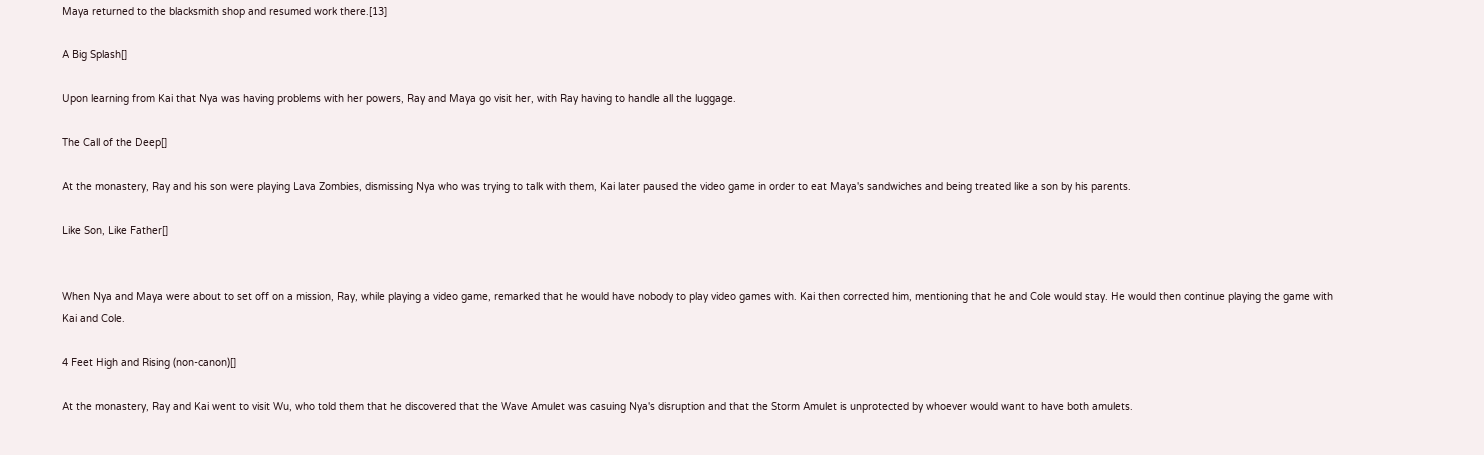Maya returned to the blacksmith shop and resumed work there.[13]

A Big Splash[]

Upon learning from Kai that Nya was having problems with her powers, Ray and Maya go visit her, with Ray having to handle all the luggage.

The Call of the Deep[]

At the monastery, Ray and his son were playing Lava Zombies, dismissing Nya who was trying to talk with them, Kai later paused the video game in order to eat Maya's sandwiches and being treated like a son by his parents.

Like Son, Like Father[]


When Nya and Maya were about to set off on a mission, Ray, while playing a video game, remarked that he would have nobody to play video games with. Kai then corrected him, mentioning that he and Cole would stay. He would then continue playing the game with Kai and Cole.

4 Feet High and Rising (non-canon)[]

At the monastery, Ray and Kai went to visit Wu, who told them that he discovered that the Wave Amulet was casuing Nya's disruption and that the Storm Amulet is unprotected by whoever would want to have both amulets.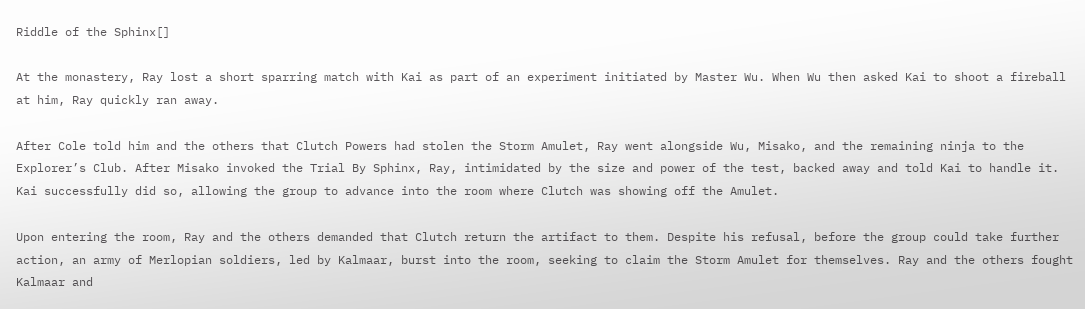Riddle of the Sphinx[]

At the monastery, Ray lost a short sparring match with Kai as part of an experiment initiated by Master Wu. When Wu then asked Kai to shoot a fireball at him, Ray quickly ran away.

After Cole told him and the others that Clutch Powers had stolen the Storm Amulet, Ray went alongside Wu, Misako, and the remaining ninja to the Explorer’s Club. After Misako invoked the Trial By Sphinx, Ray, intimidated by the size and power of the test, backed away and told Kai to handle it. Kai successfully did so, allowing the group to advance into the room where Clutch was showing off the Amulet.

Upon entering the room, Ray and the others demanded that Clutch return the artifact to them. Despite his refusal, before the group could take further action, an army of Merlopian soldiers, led by Kalmaar, burst into the room, seeking to claim the Storm Amulet for themselves. Ray and the others fought Kalmaar and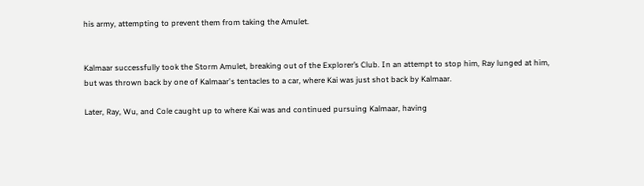his army, attempting to prevent them from taking the Amulet.


Kalmaar successfully took the Storm Amulet, breaking out of the Explorer’s Club. In an attempt to stop him, Ray lunged at him, but was thrown back by one of Kalmaar's tentacles to a car, where Kai was just shot back by Kalmaar.

Later, Ray, Wu, and Cole caught up to where Kai was and continued pursuing Kalmaar, having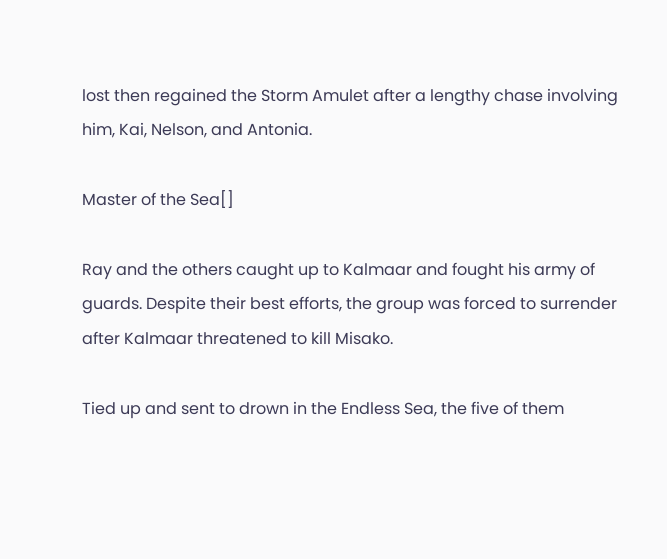lost then regained the Storm Amulet after a lengthy chase involving him, Kai, Nelson, and Antonia.

Master of the Sea[]

Ray and the others caught up to Kalmaar and fought his army of guards. Despite their best efforts, the group was forced to surrender after Kalmaar threatened to kill Misako.

Tied up and sent to drown in the Endless Sea, the five of them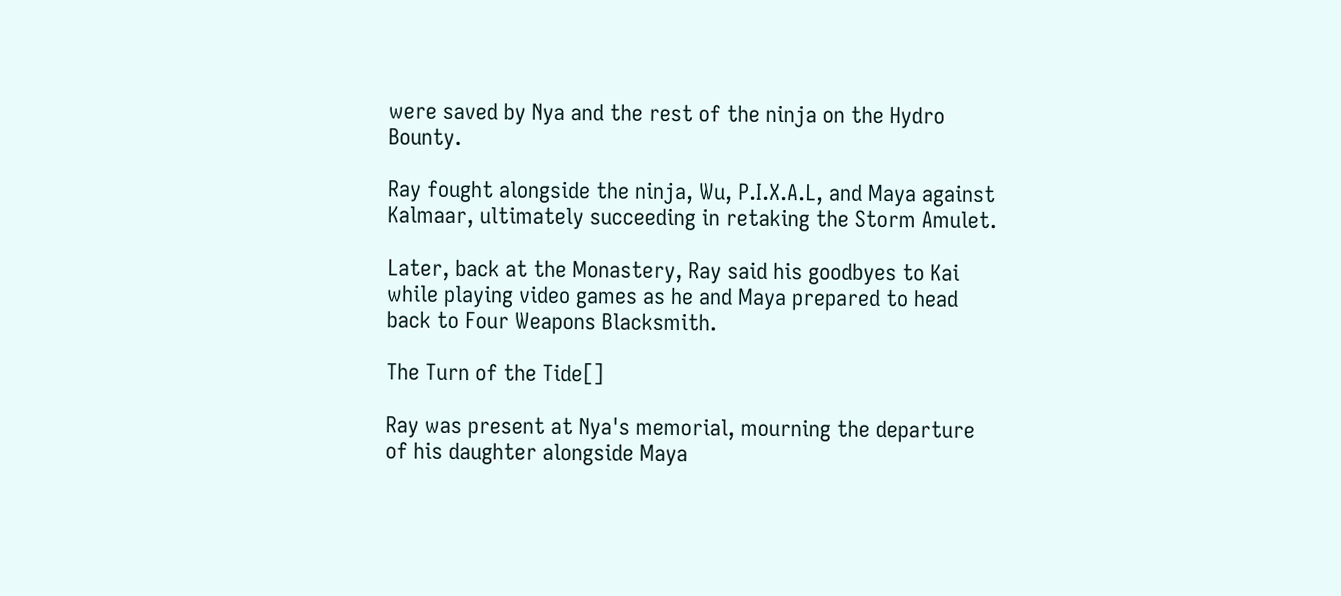were saved by Nya and the rest of the ninja on the Hydro Bounty.

Ray fought alongside the ninja, Wu, P.I.X.A.L, and Maya against Kalmaar, ultimately succeeding in retaking the Storm Amulet.

Later, back at the Monastery, Ray said his goodbyes to Kai while playing video games as he and Maya prepared to head back to Four Weapons Blacksmith.

The Turn of the Tide[]

Ray was present at Nya's memorial, mourning the departure of his daughter alongside Maya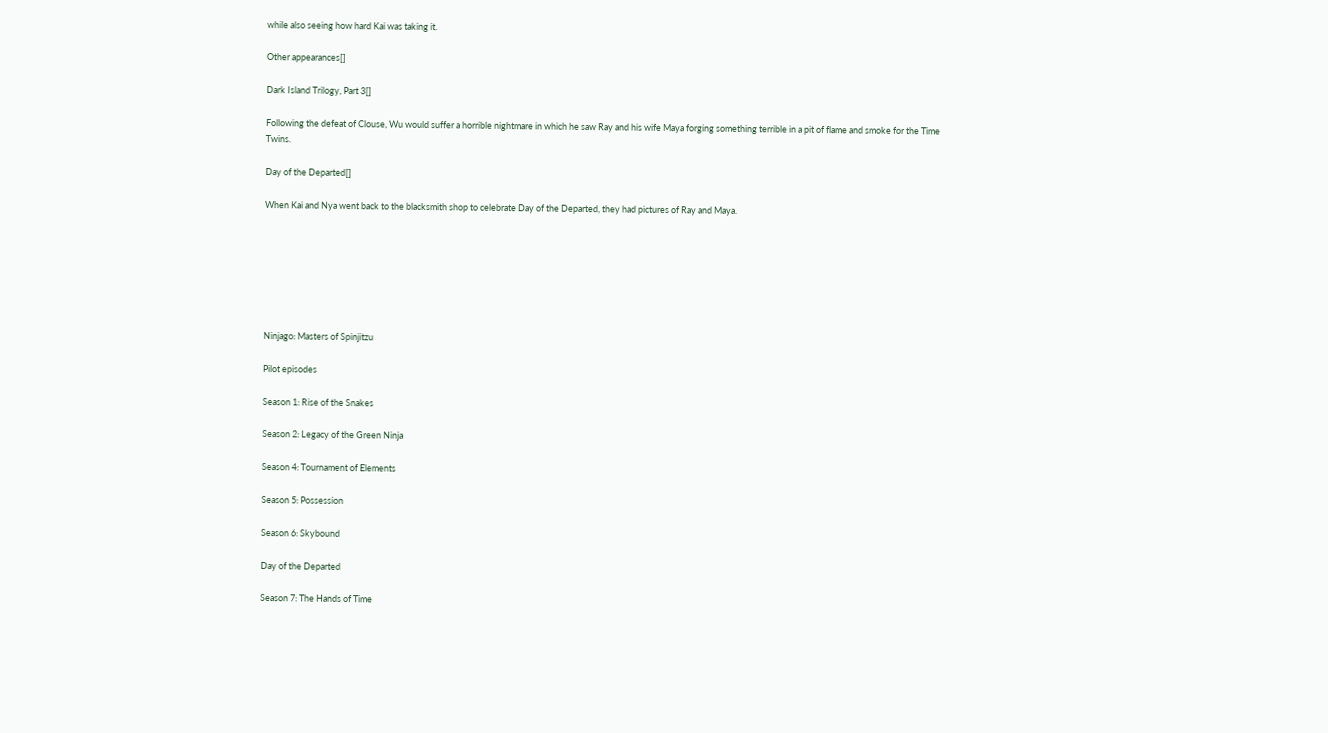while also seeing how hard Kai was taking it.

Other appearances[]

Dark Island Trilogy, Part 3[]

Following the defeat of Clouse, Wu would suffer a horrible nightmare in which he saw Ray and his wife Maya forging something terrible in a pit of flame and smoke for the Time Twins.

Day of the Departed[]

When Kai and Nya went back to the blacksmith shop to celebrate Day of the Departed, they had pictures of Ray and Maya.







Ninjago: Masters of Spinjitzu

Pilot episodes

Season 1: Rise of the Snakes

Season 2: Legacy of the Green Ninja

Season 4: Tournament of Elements

Season 5: Possession

Season 6: Skybound

Day of the Departed

Season 7: The Hands of Time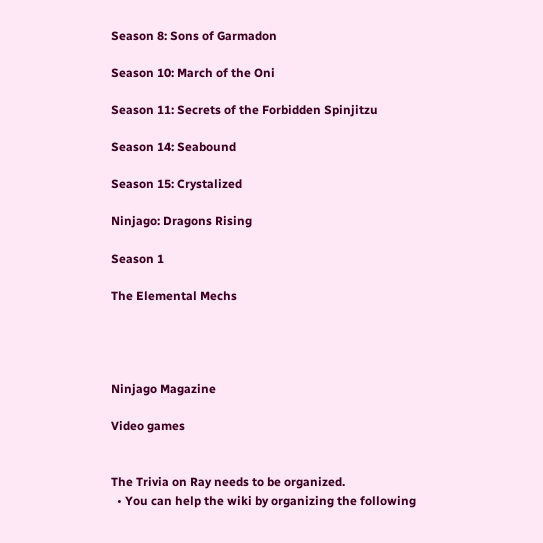Season 8: Sons of Garmadon

Season 10: March of the Oni

Season 11: Secrets of the Forbidden Spinjitzu

Season 14: Seabound

Season 15: Crystalized

Ninjago: Dragons Rising

Season 1

The Elemental Mechs




Ninjago Magazine

Video games


The Trivia on Ray needs to be organized.
  • You can help the wiki by organizing the following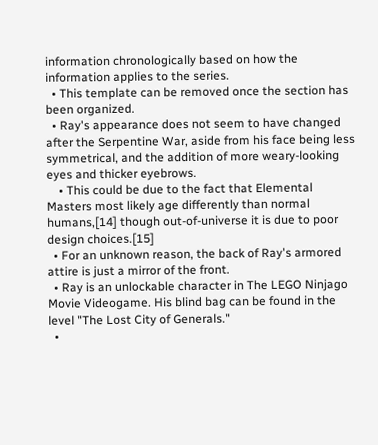information chronologically based on how the information applies to the series.
  • This template can be removed once the section has been organized.
  • Ray's appearance does not seem to have changed after the Serpentine War, aside from his face being less symmetrical, and the addition of more weary-looking eyes and thicker eyebrows.
    • This could be due to the fact that Elemental Masters most likely age differently than normal humans,[14] though out-of-universe it is due to poor design choices.[15]
  • For an unknown reason, the back of Ray's armored attire is just a mirror of the front.
  • Ray is an unlockable character in The LEGO Ninjago Movie Videogame. His blind bag can be found in the level "The Lost City of Generals."
  •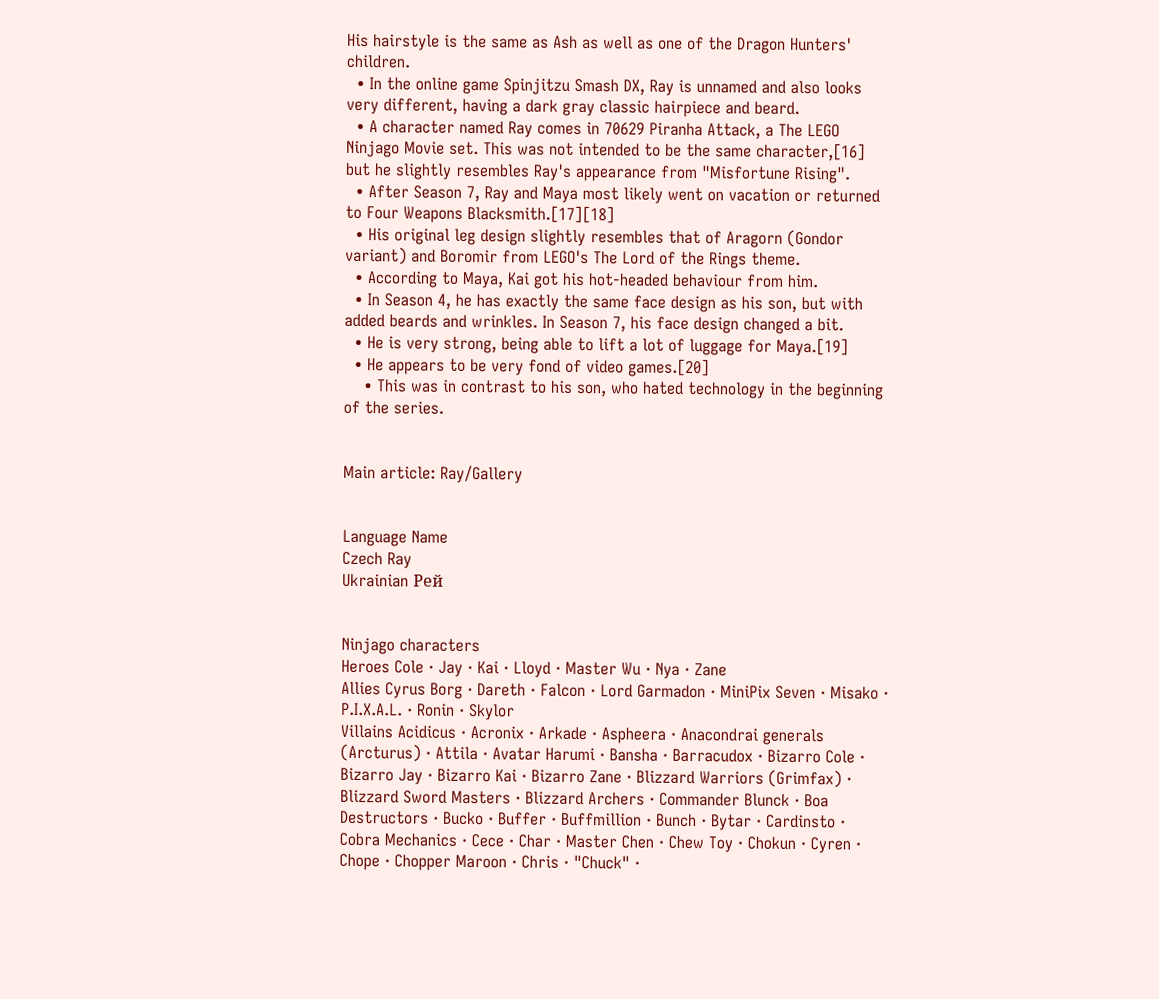His hairstyle is the same as Ash as well as one of the Dragon Hunters' children.
  • In the online game Spinjitzu Smash DX, Ray is unnamed and also looks very different, having a dark gray classic hairpiece and beard.
  • A character named Ray comes in 70629 Piranha Attack, a The LEGO Ninjago Movie set. This was not intended to be the same character,[16] but he slightly resembles Ray's appearance from "Misfortune Rising".
  • After Season 7, Ray and Maya most likely went on vacation or returned to Four Weapons Blacksmith.[17][18]
  • His original leg design slightly resembles that of Aragorn (Gondor variant) and Boromir from LEGO's The Lord of the Rings theme.
  • According to Maya, Kai got his hot-headed behaviour from him.
  • In Season 4, he has exactly the same face design as his son, but with added beards and wrinkles. In Season 7, his face design changed a bit.
  • He is very strong, being able to lift a lot of luggage for Maya.[19]
  • He appears to be very fond of video games.[20]
    • This was in contrast to his son, who hated technology in the beginning of the series.


Main article: Ray/Gallery


Language Name
Czech Ray
Ukrainian Рей


Ninjago characters
Heroes Cole · Jay · Kai · Lloyd · Master Wu · Nya · Zane
Allies Cyrus Borg · Dareth · Falcon · Lord Garmadon · MiniPix Seven · Misako · P.I.X.A.L. · Ronin · Skylor
Villains Acidicus · Acronix · Arkade · Aspheera · Anacondrai generals (Arcturus) · Attila · Avatar Harumi · Bansha · Barracudox · Bizarro Cole · Bizarro Jay · Bizarro Kai · Bizarro Zane · Blizzard Warriors (Grimfax) · Blizzard Sword Masters · Blizzard Archers · Commander Blunck · Boa Destructors · Bucko · Buffer · Buffmillion · Bunch · Bytar · Cardinsto · Cobra Mechanics · Cece · Char · Master Chen · Chew Toy · Chokun · Cyren · Chope · Chopper Maroon · Chris · "Chuck" ·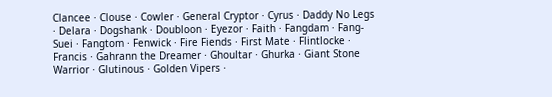Clancee · Clouse · Cowler · General Cryptor · Cyrus · Daddy No Legs · Delara · Dogshank · Doubloon · Eyezor · Faith · Fangdam · Fang-Suei · Fangtom · Fenwick · Fire Fiends · First Mate · Flintlocke · Francis · Gahrann the Dreamer · Ghoultar · Ghurka · Giant Stone Warrior · Glutinous · Golden Vipers ·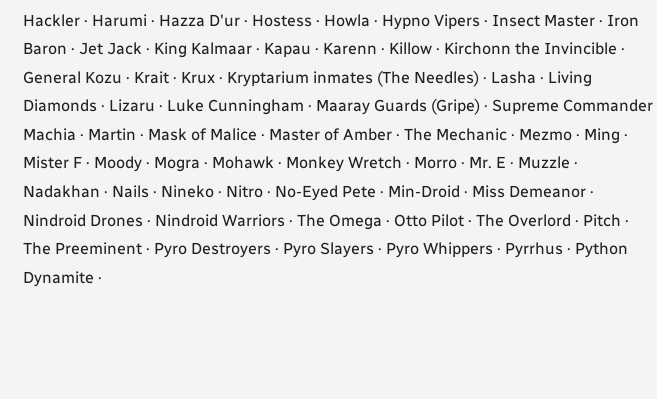Hackler · Harumi · Hazza D'ur · Hostess · Howla · Hypno Vipers · Insect Master · Iron Baron · Jet Jack · King Kalmaar · Kapau · Karenn · Killow · Kirchonn the Invincible · General Kozu · Krait · Krux · Kryptarium inmates (The Needles) · Lasha · Living Diamonds · Lizaru · Luke Cunningham · Maaray Guards (Gripe) · Supreme Commander Machia · Martin · Mask of Malice · Master of Amber · The Mechanic · Mezmo · Ming · Mister F · Moody · Mogra · Mohawk · Monkey Wretch · Morro · Mr. E · Muzzle · Nadakhan · Nails · Nineko · Nitro · No-Eyed Pete · Min-Droid · Miss Demeanor · Nindroid Drones · Nindroid Warriors · The Omega · Otto Pilot · The Overlord · Pitch · The Preeminent · Pyro Destroyers · Pyro Slayers · Pyro Whippers · Pyrrhus · Python Dynamite ·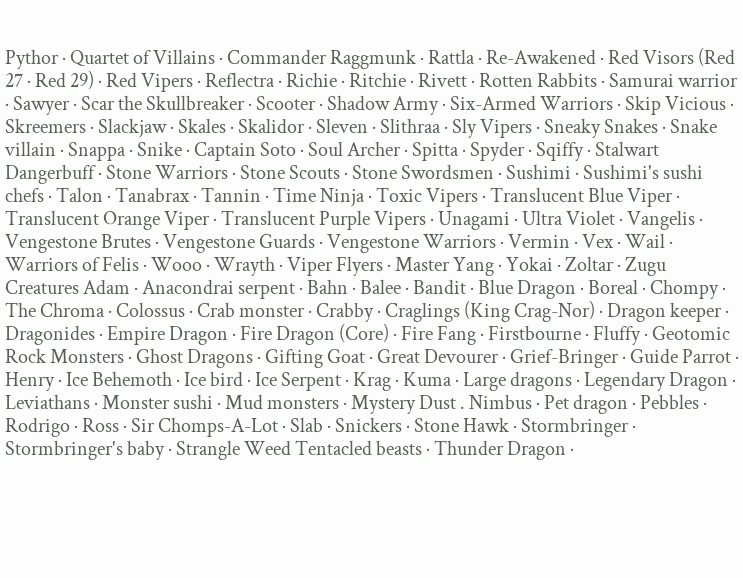Pythor · Quartet of Villains · Commander Raggmunk · Rattla · Re-Awakened · Red Visors (Red 27 · Red 29) · Red Vipers · Reflectra · Richie · Ritchie · Rivett · Rotten Rabbits · Samurai warrior · Sawyer · Scar the Skullbreaker · Scooter · Shadow Army · Six-Armed Warriors · Skip Vicious · Skreemers · Slackjaw · Skales · Skalidor · Sleven · Slithraa · Sly Vipers · Sneaky Snakes · Snake villain · Snappa · Snike · Captain Soto · Soul Archer · Spitta · Spyder · Sqiffy · Stalwart Dangerbuff · Stone Warriors · Stone Scouts · Stone Swordsmen · Sushimi · Sushimi's sushi chefs · Talon · Tanabrax · Tannin · Time Ninja · Toxic Vipers · Translucent Blue Viper · Translucent Orange Viper · Translucent Purple Vipers · Unagami · Ultra Violet · Vangelis · Vengestone Brutes · Vengestone Guards · Vengestone Warriors · Vermin · Vex · Wail · Warriors of Felis · Wooo · Wrayth · Viper Flyers · Master Yang · Yokai · Zoltar · Zugu
Creatures Adam · Anacondrai serpent · Bahn · Balee · Bandit · Blue Dragon · Boreal · Chompy · The Chroma · Colossus · Crab monster · Crabby · Craglings (King Crag-Nor) · Dragon keeper · Dragonides · Empire Dragon · Fire Dragon (Core) · Fire Fang · Firstbourne · Fluffy · Geotomic Rock Monsters · Ghost Dragons · Gifting Goat · Great Devourer · Grief-Bringer · Guide Parrot · Henry · Ice Behemoth · Ice bird · Ice Serpent · Krag · Kuma · Large dragons · Legendary Dragon · Leviathans · Monster sushi · Mud monsters · Mystery Dust . Nimbus · Pet dragon · Pebbles · Rodrigo · Ross · Sir Chomps-A-Lot · Slab · Snickers · Stone Hawk · Stormbringer · Stormbringer's baby · Strangle Weed Tentacled beasts · Thunder Dragon ·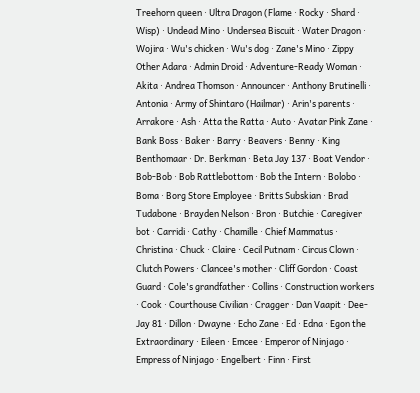Treehorn queen · Ultra Dragon (Flame · Rocky · Shard · Wisp) · Undead Mino · Undersea Biscuit · Water Dragon · Wojira · Wu's chicken · Wu's dog · Zane's Mino · Zippy
Other Adara · Admin Droid · Adventure-Ready Woman · Akita · Andrea Thomson · Announcer · Anthony Brutinelli · Antonia · Army of Shintaro (Hailmar) · Arin's parents · Arrakore · Ash · Atta the Ratta · Auto · Avatar Pink Zane · Bank Boss · Baker · Barry · Beavers · Benny · King Benthomaar · Dr. Berkman · Beta Jay 137 · Boat Vendor · Bob-Bob · Bob Rattlebottom · Bob the Intern · Bolobo · Boma · Borg Store Employee · Britts Subskian · Brad Tudabone · Brayden Nelson · Bron · Butchie · Caregiver bot · Carridi · Cathy · Chamille · Chief Mammatus · Christina · Chuck · Claire · Cecil Putnam · Circus Clown · Clutch Powers · Clancee's mother · Cliff Gordon · Coast Guard · Cole's grandfather · Collins · Construction workers · Cook · Courthouse Civilian · Cragger · Dan Vaapit · Dee-Jay 81 · Dillon · Dwayne · Echo Zane · Ed · Edna · Egon the Extraordinary · Eileen · Emcee · Emperor of Ninjago · Empress of Ninjago · Engelbert · Finn · First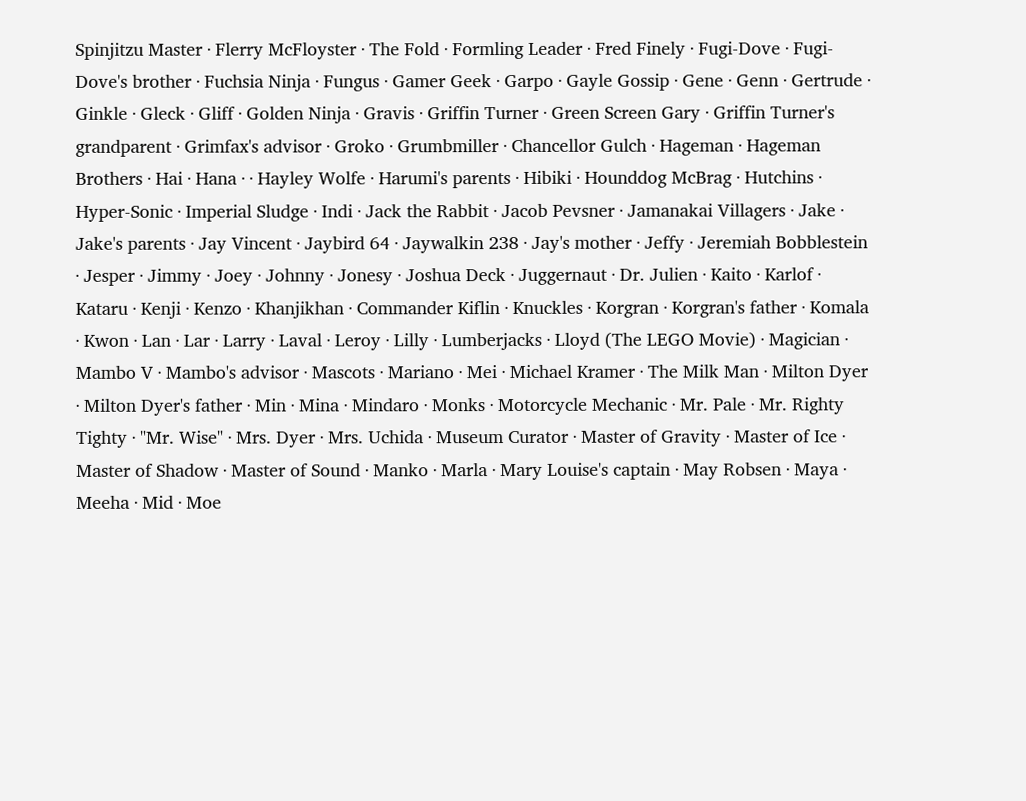Spinjitzu Master · Flerry McFloyster · The Fold · Formling Leader · Fred Finely · Fugi-Dove · Fugi-Dove's brother · Fuchsia Ninja · Fungus · Gamer Geek · Garpo · Gayle Gossip · Gene · Genn · Gertrude · Ginkle · Gleck · Gliff · Golden Ninja · Gravis · Griffin Turner · Green Screen Gary · Griffin Turner's grandparent · Grimfax's advisor · Groko · Grumbmiller · Chancellor Gulch · Hageman · Hageman Brothers · Hai · Hana · · Hayley Wolfe · Harumi's parents · Hibiki · Hounddog McBrag · Hutchins · Hyper-Sonic · Imperial Sludge · Indi · Jack the Rabbit · Jacob Pevsner · Jamanakai Villagers · Jake · Jake's parents · Jay Vincent · Jaybird 64 · Jaywalkin 238 · Jay's mother · Jeffy · Jeremiah Bobblestein · Jesper · Jimmy · Joey · Johnny · Jonesy · Joshua Deck · Juggernaut · Dr. Julien · Kaito · Karlof · Kataru · Kenji · Kenzo · Khanjikhan · Commander Kiflin · Knuckles · Korgran · Korgran's father · Komala · Kwon · Lan · Lar · Larry · Laval · Leroy · Lilly · Lumberjacks · Lloyd (The LEGO Movie) · Magician · Mambo V · Mambo's advisor · Mascots · Mariano · Mei · Michael Kramer · The Milk Man · Milton Dyer · Milton Dyer's father · Min · Mina · Mindaro · Monks · Motorcycle Mechanic · Mr. Pale · Mr. Righty Tighty · "Mr. Wise" · Mrs. Dyer · Mrs. Uchida · Museum Curator · Master of Gravity · Master of Ice · Master of Shadow · Master of Sound · Manko · Marla · Mary Louise's captain · May Robsen · Maya · Meeha · Mid · Moe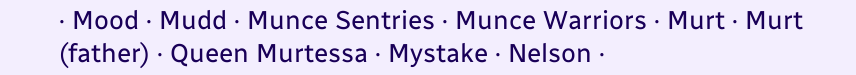· Mood · Mudd · Munce Sentries · Munce Warriors · Murt · Murt (father) · Queen Murtessa · Mystake · Nelson ·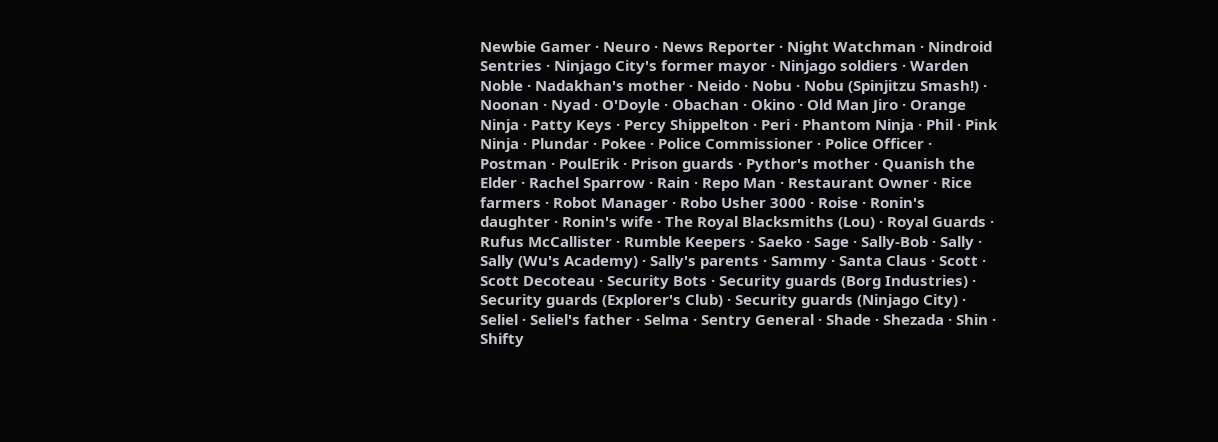Newbie Gamer · Neuro · News Reporter · Night Watchman · Nindroid Sentries · Ninjago City's former mayor · Ninjago soldiers · Warden Noble · Nadakhan's mother · Neido · Nobu · Nobu (Spinjitzu Smash!) · Noonan · Nyad · O'Doyle · Obachan · Okino · Old Man Jiro · Orange Ninja · Patty Keys · Percy Shippelton · Peri · Phantom Ninja · Phil · Pink Ninja · Plundar · Pokee · Police Commissioner · Police Officer · Postman · PoulErik · Prison guards · Pythor's mother · Quanish the Elder · Rachel Sparrow · Rain · Repo Man · Restaurant Owner · Rice farmers · Robot Manager · Robo Usher 3000 · Roise · Ronin's daughter · Ronin's wife · The Royal Blacksmiths (Lou) · Royal Guards · Rufus McCallister · Rumble Keepers · Saeko · Sage · Sally-Bob · Sally · Sally (Wu's Academy) · Sally's parents · Sammy · Santa Claus · Scott · Scott Decoteau · Security Bots · Security guards (Borg Industries) · Security guards (Explorer's Club) · Security guards (Ninjago City) · Seliel · Seliel's father · Selma · Sentry General · Shade · Shezada · Shin · Shifty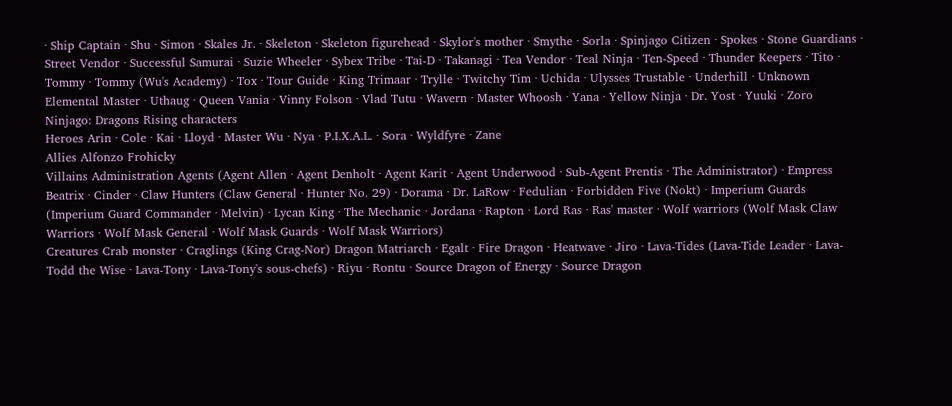· Ship Captain · Shu · Simon · Skales Jr. · Skeleton · Skeleton figurehead · Skylor's mother · Smythe · Sorla · Spinjago Citizen · Spokes · Stone Guardians · Street Vendor · Successful Samurai · Suzie Wheeler · Sybex Tribe · Tai-D · Takanagi · Tea Vendor · Teal Ninja · Ten-Speed · Thunder Keepers · Tito · Tommy · Tommy (Wu's Academy) · Tox · Tour Guide · King Trimaar · Trylle · Twitchy Tim · Uchida · Ulysses Trustable · Underhill · Unknown Elemental Master · Uthaug · Queen Vania · Vinny Folson · Vlad Tutu · Wavern · Master Whoosh · Yana · Yellow Ninja · Dr. Yost · Yuuki · Zoro
Ninjago: Dragons Rising characters
Heroes Arin · Cole · Kai · Lloyd · Master Wu · Nya · P.I.X.A.L. · Sora · Wyldfyre · Zane
Allies Alfonzo Frohicky
Villains Administration Agents (Agent Allen · Agent Denholt · Agent Karit · Agent Underwood · Sub-Agent Prentis · The Administrator) · Empress Beatrix · Cinder · Claw Hunters (Claw General · Hunter No. 29) · Dorama · Dr. LaRow · Fedulian · Forbidden Five (Nokt) · Imperium Guards (Imperium Guard Commander · Melvin) · Lycan King · The Mechanic · Jordana · Rapton · Lord Ras · Ras' master · Wolf warriors (Wolf Mask Claw Warriors · Wolf Mask General · Wolf Mask Guards · Wolf Mask Warriors)
Creatures Crab monster · Craglings (King Crag-Nor) Dragon Matriarch · Egalt · Fire Dragon · Heatwave · Jiro · Lava-Tides (Lava-Tide Leader · Lava-Todd the Wise · Lava-Tony · Lava-Tony's sous-chefs) · Riyu · Rontu · Source Dragon of Energy · Source Dragon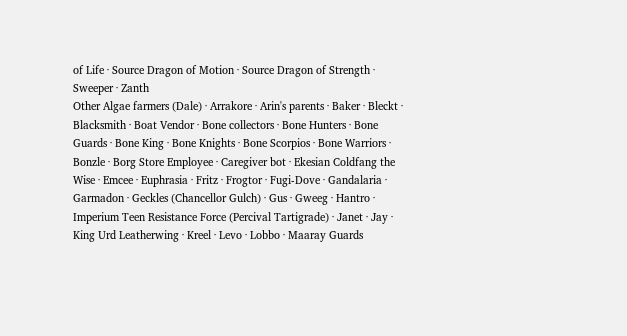of Life · Source Dragon of Motion · Source Dragon of Strength · Sweeper · Zanth
Other Algae farmers (Dale) · Arrakore · Arin's parents · Baker · Bleckt · Blacksmith · Boat Vendor · Bone collectors · Bone Hunters · Bone Guards · Bone King · Bone Knights · Bone Scorpios · Bone Warriors · Bonzle · Borg Store Employee · Caregiver bot · Ekesian Coldfang the Wise · Emcee · Euphrasia · Fritz · Frogtor · Fugi-Dove · Gandalaria · Garmadon · Geckles (Chancellor Gulch) · Gus · Gweeg · Hantro · Imperium Teen Resistance Force (Percival Tartigrade) · Janet · Jay · King Urd Leatherwing · Kreel · Levo · Lobbo · Maaray Guards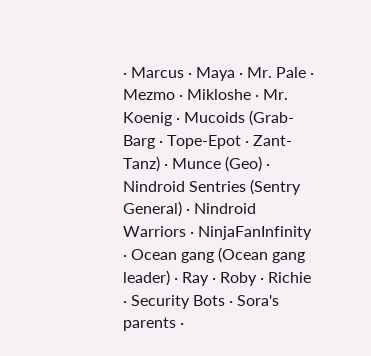· Marcus · Maya · Mr. Pale · Mezmo · Mikloshe · Mr. Koenig · Mucoids (Grab-Barg · Tope-Epot · Zant-Tanz) · Munce (Geo) · Nindroid Sentries (Sentry General) · Nindroid Warriors · NinjaFanInfinity · Ocean gang (Ocean gang leader) · Ray · Roby · Richie · Security Bots · Sora's parents ·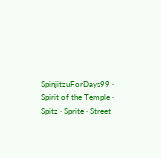SpinjitzuForDays99 · Spirit of the Temple · Spitz · Sprite · Street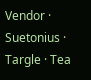Vendor · Suetonius · Targle · Tea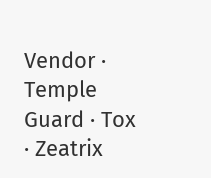Vendor · Temple Guard · Tox · Zeatrix